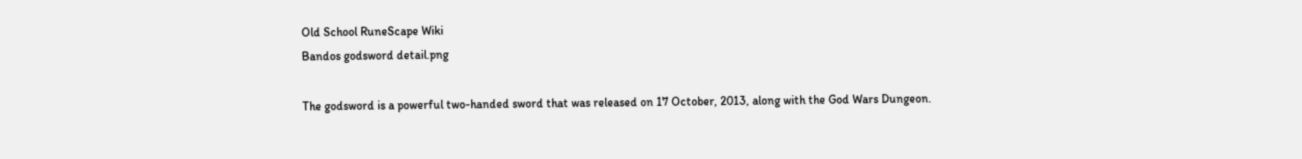Old School RuneScape Wiki
Bandos godsword detail.png

The godsword is a powerful two-handed sword that was released on 17 October, 2013, along with the God Wars Dungeon.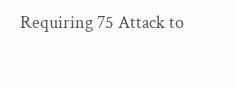Requiring 75 Attack to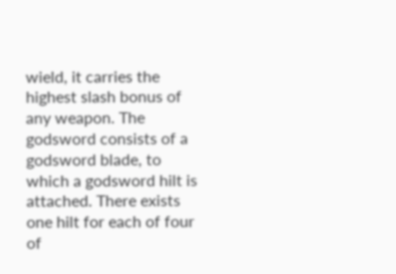wield, it carries the highest slash bonus of any weapon. The godsword consists of a godsword blade, to which a godsword hilt is attached. There exists one hilt for each of four of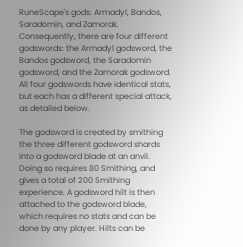RuneScape's gods: Armadyl, Bandos, Saradomin, and Zamorak. Consequently, there are four different godswords: the Armadyl godsword, the Bandos godsword, the Saradomin godsword, and the Zamorak godsword. All four godswords have identical stats, but each has a different special attack, as detailed below.

The godsword is created by smithing the three different godsword shards into a godsword blade at an anvil. Doing so requires 80 Smithing, and gives a total of 200 Smithing experience. A godsword hilt is then attached to the godsword blade, which requires no stats and can be done by any player. Hilts can be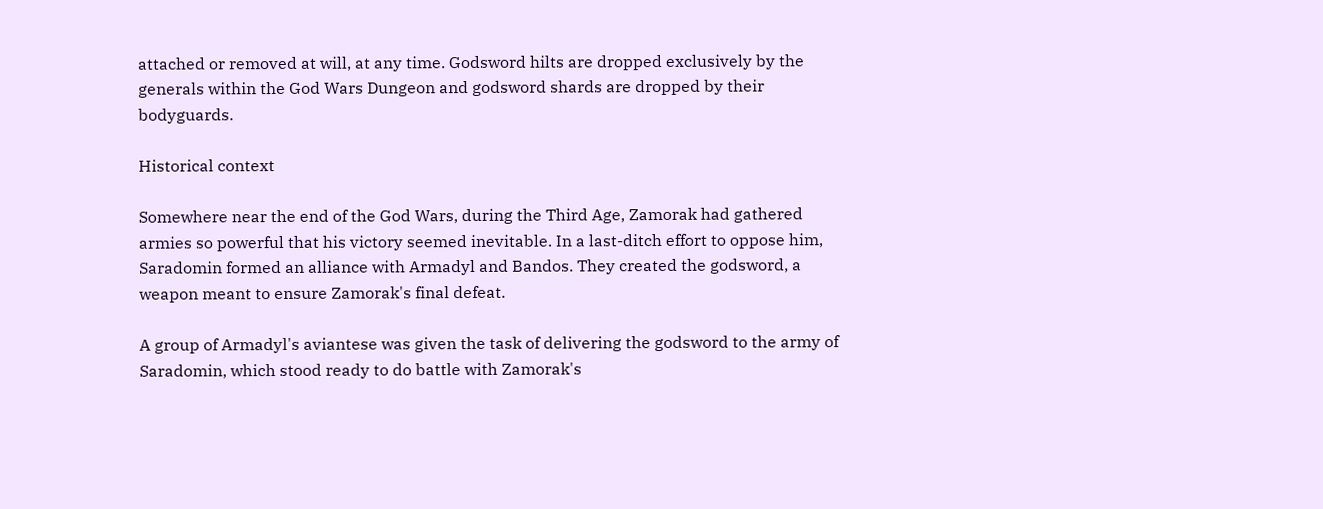attached or removed at will, at any time. Godsword hilts are dropped exclusively by the generals within the God Wars Dungeon and godsword shards are dropped by their bodyguards.

Historical context

Somewhere near the end of the God Wars, during the Third Age, Zamorak had gathered armies so powerful that his victory seemed inevitable. In a last-ditch effort to oppose him, Saradomin formed an alliance with Armadyl and Bandos. They created the godsword, a weapon meant to ensure Zamorak's final defeat.

A group of Armadyl's aviantese was given the task of delivering the godsword to the army of Saradomin, which stood ready to do battle with Zamorak's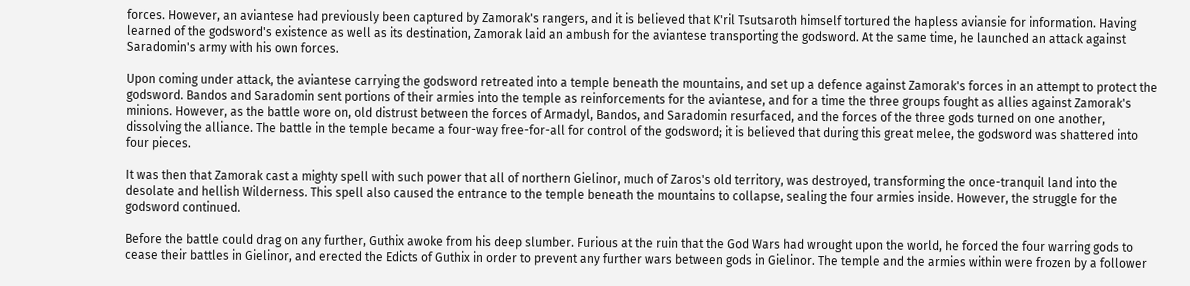forces. However, an aviantese had previously been captured by Zamorak's rangers, and it is believed that K'ril Tsutsaroth himself tortured the hapless aviansie for information. Having learned of the godsword's existence as well as its destination, Zamorak laid an ambush for the aviantese transporting the godsword. At the same time, he launched an attack against Saradomin's army with his own forces.

Upon coming under attack, the aviantese carrying the godsword retreated into a temple beneath the mountains, and set up a defence against Zamorak's forces in an attempt to protect the godsword. Bandos and Saradomin sent portions of their armies into the temple as reinforcements for the aviantese, and for a time the three groups fought as allies against Zamorak's minions. However, as the battle wore on, old distrust between the forces of Armadyl, Bandos, and Saradomin resurfaced, and the forces of the three gods turned on one another, dissolving the alliance. The battle in the temple became a four-way free-for-all for control of the godsword; it is believed that during this great melee, the godsword was shattered into four pieces.

It was then that Zamorak cast a mighty spell with such power that all of northern Gielinor, much of Zaros's old territory, was destroyed, transforming the once-tranquil land into the desolate and hellish Wilderness. This spell also caused the entrance to the temple beneath the mountains to collapse, sealing the four armies inside. However, the struggle for the godsword continued.

Before the battle could drag on any further, Guthix awoke from his deep slumber. Furious at the ruin that the God Wars had wrought upon the world, he forced the four warring gods to cease their battles in Gielinor, and erected the Edicts of Guthix in order to prevent any further wars between gods in Gielinor. The temple and the armies within were frozen by a follower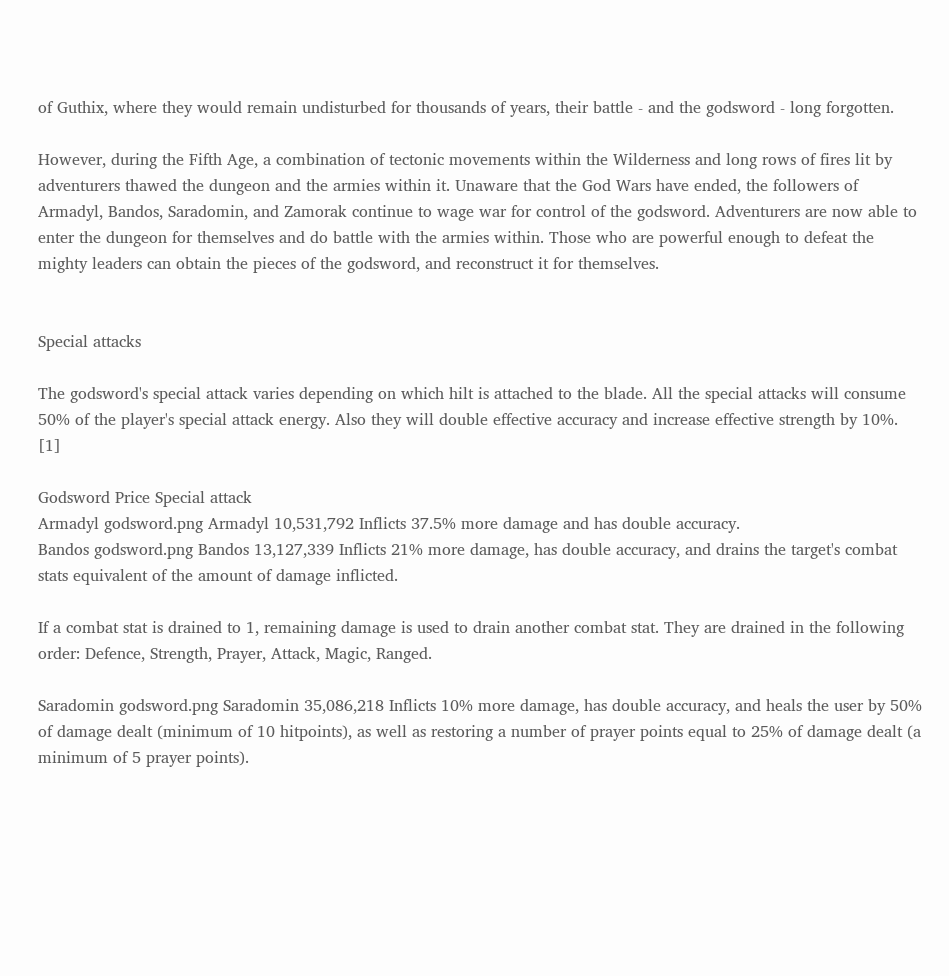of Guthix, where they would remain undisturbed for thousands of years, their battle - and the godsword - long forgotten.

However, during the Fifth Age, a combination of tectonic movements within the Wilderness and long rows of fires lit by adventurers thawed the dungeon and the armies within it. Unaware that the God Wars have ended, the followers of Armadyl, Bandos, Saradomin, and Zamorak continue to wage war for control of the godsword. Adventurers are now able to enter the dungeon for themselves and do battle with the armies within. Those who are powerful enough to defeat the mighty leaders can obtain the pieces of the godsword, and reconstruct it for themselves.


Special attacks

The godsword's special attack varies depending on which hilt is attached to the blade. All the special attacks will consume 50% of the player's special attack energy. Also they will double effective accuracy and increase effective strength by 10%. [1]

Godsword Price Special attack
Armadyl godsword.png Armadyl 10,531,792 Inflicts 37.5% more damage and has double accuracy.
Bandos godsword.png Bandos 13,127,339 Inflicts 21% more damage, has double accuracy, and drains the target's combat stats equivalent of the amount of damage inflicted.

If a combat stat is drained to 1, remaining damage is used to drain another combat stat. They are drained in the following order: Defence, Strength, Prayer, Attack, Magic, Ranged.

Saradomin godsword.png Saradomin 35,086,218 Inflicts 10% more damage, has double accuracy, and heals the user by 50% of damage dealt (minimum of 10 hitpoints), as well as restoring a number of prayer points equal to 25% of damage dealt (a minimum of 5 prayer points).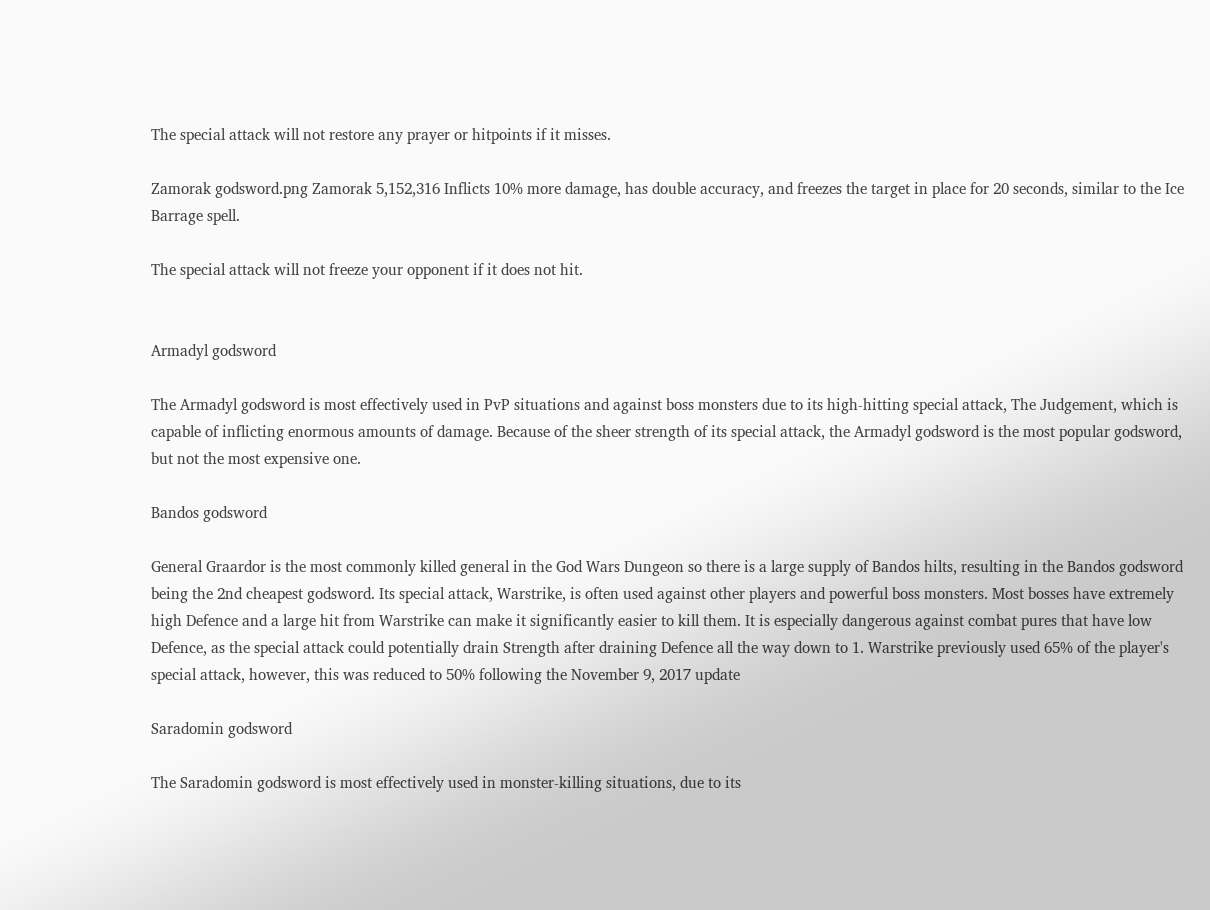The special attack will not restore any prayer or hitpoints if it misses.

Zamorak godsword.png Zamorak 5,152,316 Inflicts 10% more damage, has double accuracy, and freezes the target in place for 20 seconds, similar to the Ice Barrage spell.

The special attack will not freeze your opponent if it does not hit.


Armadyl godsword

The Armadyl godsword is most effectively used in PvP situations and against boss monsters due to its high-hitting special attack, The Judgement, which is capable of inflicting enormous amounts of damage. Because of the sheer strength of its special attack, the Armadyl godsword is the most popular godsword, but not the most expensive one.

Bandos godsword

General Graardor is the most commonly killed general in the God Wars Dungeon so there is a large supply of Bandos hilts, resulting in the Bandos godsword being the 2nd cheapest godsword. Its special attack, Warstrike, is often used against other players and powerful boss monsters. Most bosses have extremely high Defence and a large hit from Warstrike can make it significantly easier to kill them. It is especially dangerous against combat pures that have low Defence, as the special attack could potentially drain Strength after draining Defence all the way down to 1. Warstrike previously used 65% of the player's special attack, however, this was reduced to 50% following the November 9, 2017 update

Saradomin godsword

The Saradomin godsword is most effectively used in monster-killing situations, due to its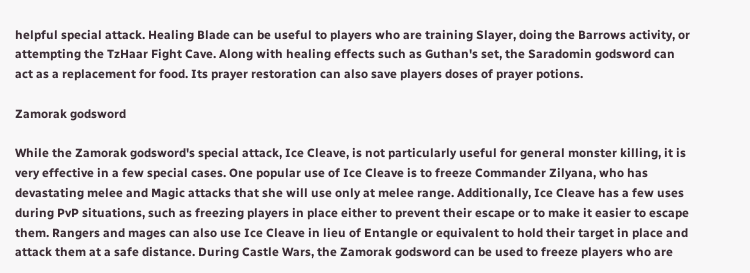helpful special attack. Healing Blade can be useful to players who are training Slayer, doing the Barrows activity, or attempting the TzHaar Fight Cave. Along with healing effects such as Guthan's set, the Saradomin godsword can act as a replacement for food. Its prayer restoration can also save players doses of prayer potions.

Zamorak godsword

While the Zamorak godsword's special attack, Ice Cleave, is not particularly useful for general monster killing, it is very effective in a few special cases. One popular use of Ice Cleave is to freeze Commander Zilyana, who has devastating melee and Magic attacks that she will use only at melee range. Additionally, Ice Cleave has a few uses during PvP situations, such as freezing players in place either to prevent their escape or to make it easier to escape them. Rangers and mages can also use Ice Cleave in lieu of Entangle or equivalent to hold their target in place and attack them at a safe distance. During Castle Wars, the Zamorak godsword can be used to freeze players who are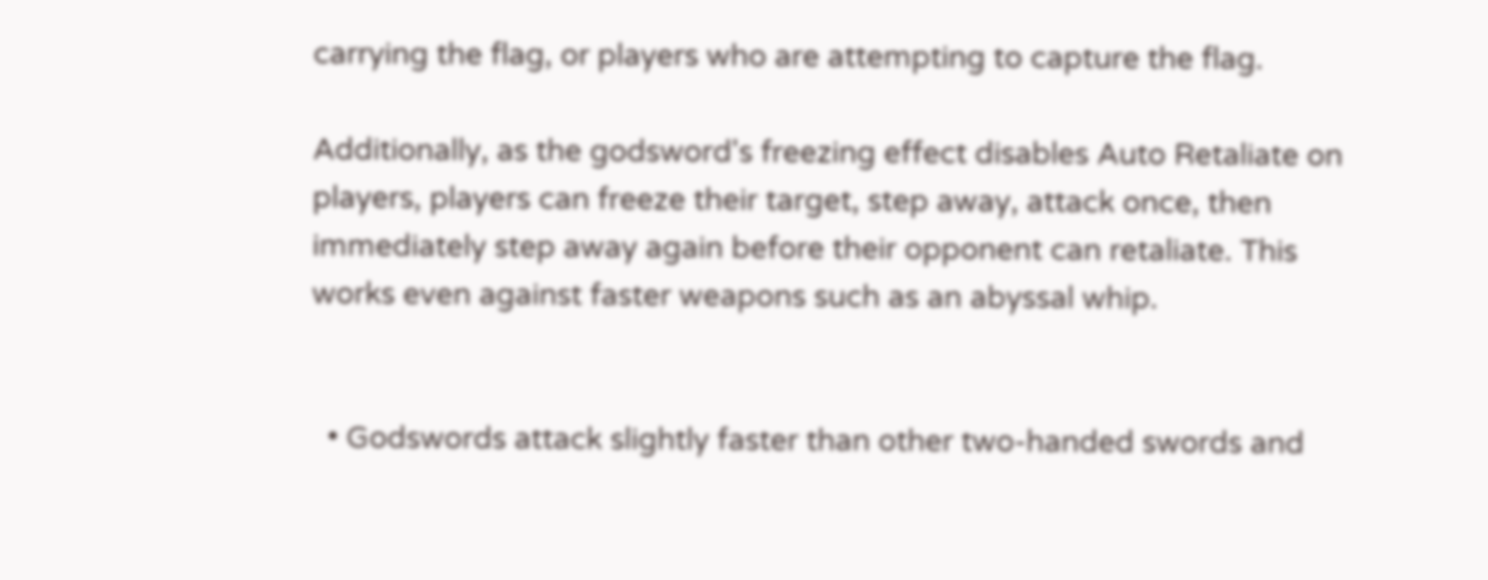carrying the flag, or players who are attempting to capture the flag.

Additionally, as the godsword's freezing effect disables Auto Retaliate on players, players can freeze their target, step away, attack once, then immediately step away again before their opponent can retaliate. This works even against faster weapons such as an abyssal whip.


  • Godswords attack slightly faster than other two-handed swords and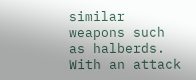similar weapons such as halberds. With an attack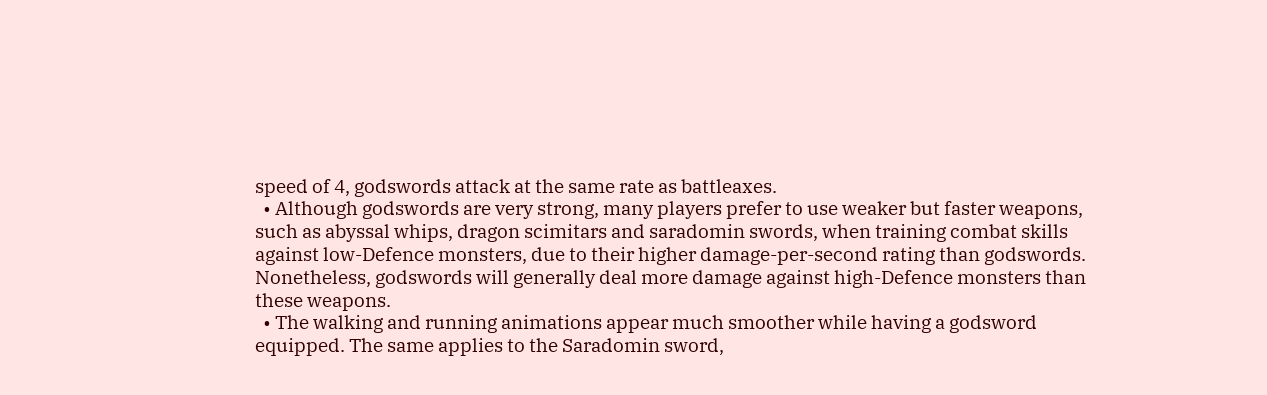speed of 4, godswords attack at the same rate as battleaxes.
  • Although godswords are very strong, many players prefer to use weaker but faster weapons, such as abyssal whips, dragon scimitars and saradomin swords, when training combat skills against low-Defence monsters, due to their higher damage-per-second rating than godswords. Nonetheless, godswords will generally deal more damage against high-Defence monsters than these weapons.
  • The walking and running animations appear much smoother while having a godsword equipped. The same applies to the Saradomin sword,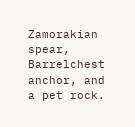Zamorakian spear, Barrelchest anchor, and a pet rock.